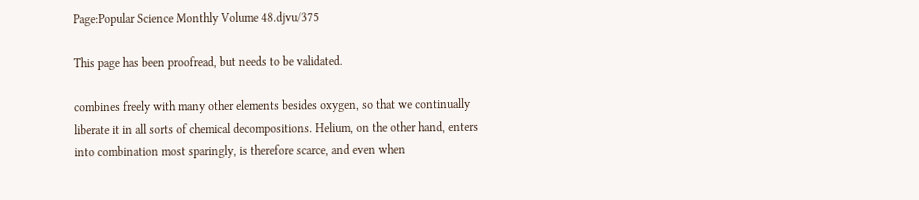Page:Popular Science Monthly Volume 48.djvu/375

This page has been proofread, but needs to be validated.

combines freely with many other elements besides oxygen, so that we continually liberate it in all sorts of chemical decompositions. Helium, on the other hand, enters into combination most sparingly, is therefore scarce, and even when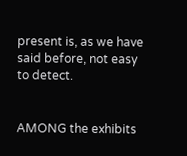present is, as we have said before, not easy to detect.


AMONG the exhibits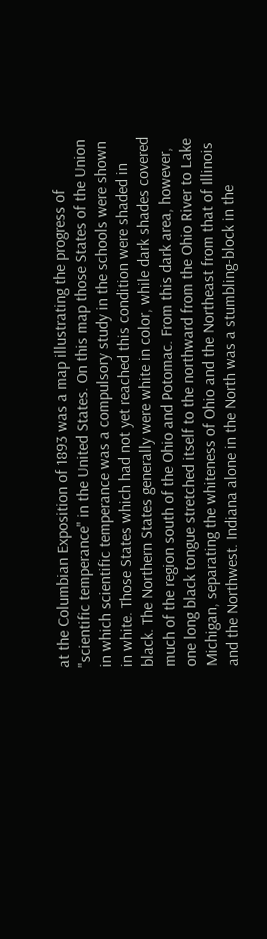at the Columbian Exposition of 1893 was a map illustrating the progress of "scientific temperance" in the United States. On this map those States of the Union in which scientific temperance was a compulsory study in the schools were shown in white. Those States which had not yet reached this condition were shaded in black. The Northern States generally were white in color, while dark shades covered much of the region south of the Ohio and Potomac. From this dark area, however, one long black tongue stretched itself to the northward from the Ohio River to Lake Michigan, separating the whiteness of Ohio and the Northeast from that of Illinois and the Northwest. Indiana alone in the North was a stumbling-block in the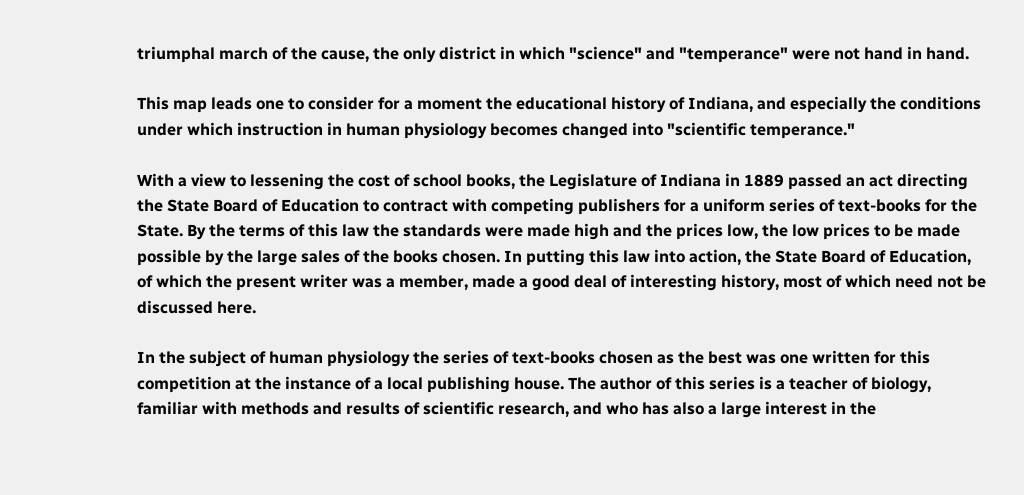triumphal march of the cause, the only district in which "science" and "temperance" were not hand in hand.

This map leads one to consider for a moment the educational history of Indiana, and especially the conditions under which instruction in human physiology becomes changed into "scientific temperance."

With a view to lessening the cost of school books, the Legislature of Indiana in 1889 passed an act directing the State Board of Education to contract with competing publishers for a uniform series of text-books for the State. By the terms of this law the standards were made high and the prices low, the low prices to be made possible by the large sales of the books chosen. In putting this law into action, the State Board of Education, of which the present writer was a member, made a good deal of interesting history, most of which need not be discussed here.

In the subject of human physiology the series of text-books chosen as the best was one written for this competition at the instance of a local publishing house. The author of this series is a teacher of biology, familiar with methods and results of scientific research, and who has also a large interest in the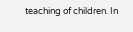teaching of children. In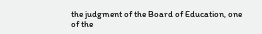the judgment of the Board of Education, one of the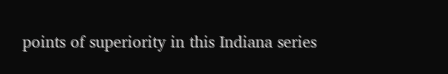points of superiority in this Indiana series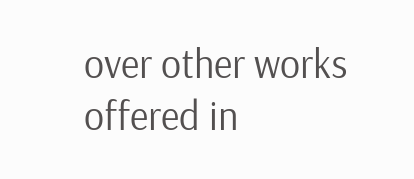over other works offered in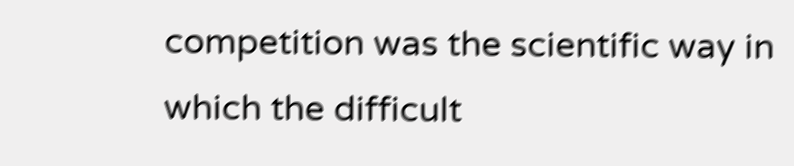competition was the scientific way in which the difficult